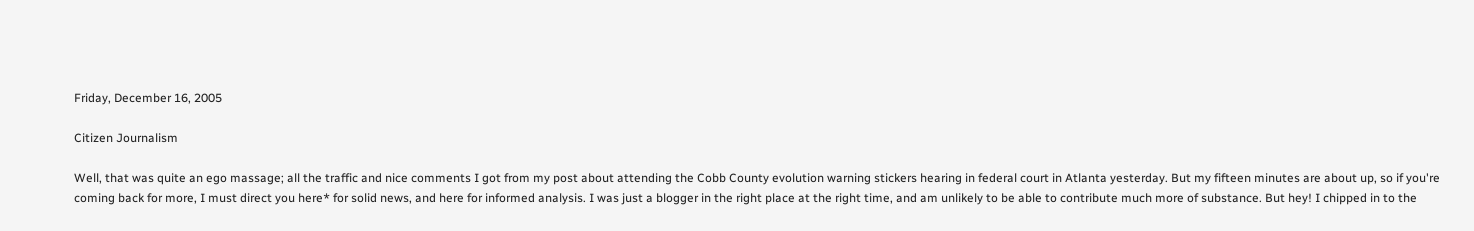Friday, December 16, 2005

Citizen Journalism

Well, that was quite an ego massage; all the traffic and nice comments I got from my post about attending the Cobb County evolution warning stickers hearing in federal court in Atlanta yesterday. But my fifteen minutes are about up, so if you're coming back for more, I must direct you here* for solid news, and here for informed analysis. I was just a blogger in the right place at the right time, and am unlikely to be able to contribute much more of substance. But hey! I chipped in to the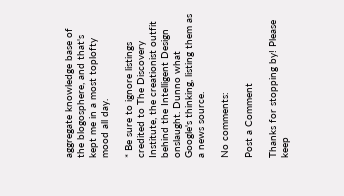aggregate knowledge base of the blogosphere, and that's kept me in a most toplofty mood all day.

* Be sure to ignore listings credited to The Discovery Institute, the creationist outfit behind the Intelligent Design onslaught. Dunno what Google's thinking, listing them as a news source.

No comments:

Post a Comment

Thanks for stopping by! Please keep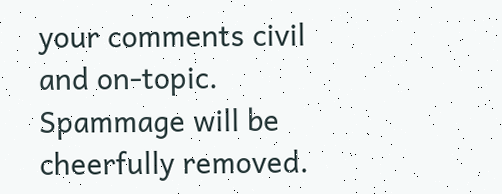your comments civil and on-topic. Spammage will be cheerfully removed.